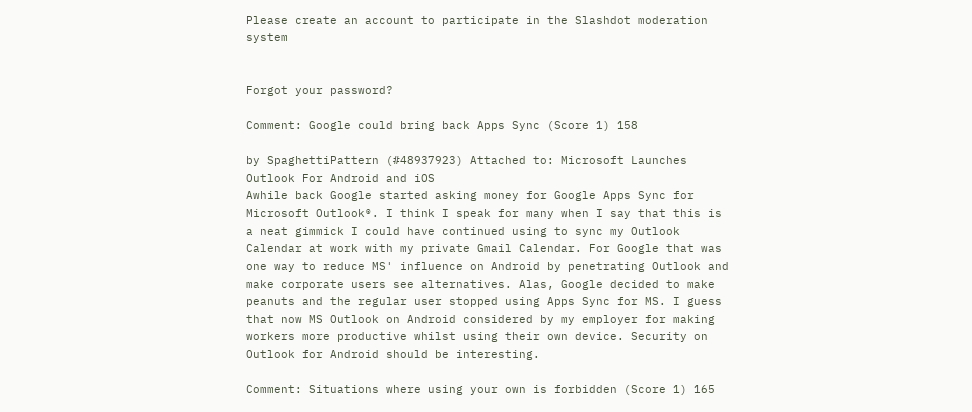Please create an account to participate in the Slashdot moderation system


Forgot your password?

Comment: Google could bring back Apps Sync (Score 1) 158

by SpaghettiPattern (#48937923) Attached to: Microsoft Launches Outlook For Android and iOS
Awhile back Google started asking money for Google Apps Sync for Microsoft Outlook®. I think I speak for many when I say that this is a neat gimmick I could have continued using to sync my Outlook Calendar at work with my private Gmail Calendar. For Google that was one way to reduce MS' influence on Android by penetrating Outlook and make corporate users see alternatives. Alas, Google decided to make peanuts and the regular user stopped using Apps Sync for MS. I guess that now MS Outlook on Android considered by my employer for making workers more productive whilst using their own device. Security on Outlook for Android should be interesting.

Comment: Situations where using your own is forbidden (Score 1) 165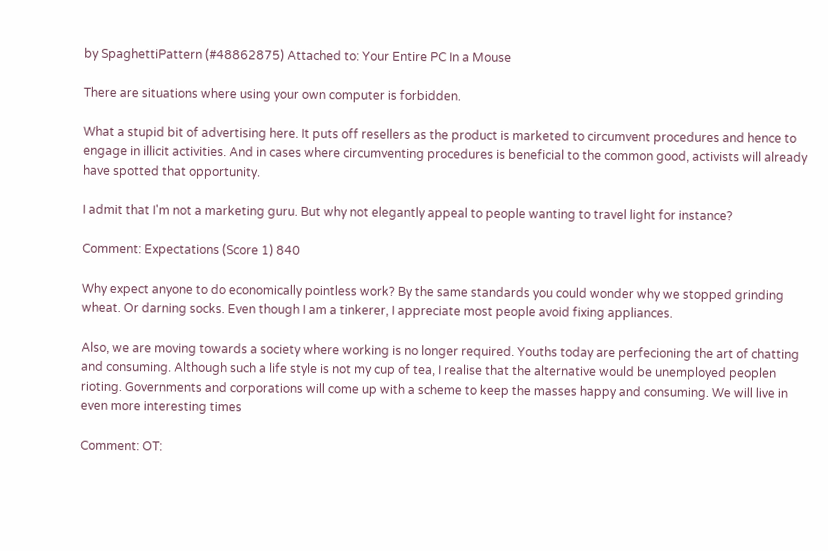by SpaghettiPattern (#48862875) Attached to: Your Entire PC In a Mouse

There are situations where using your own computer is forbidden.

What a stupid bit of advertising here. It puts off resellers as the product is marketed to circumvent procedures and hence to engage in illicit activities. And in cases where circumventing procedures is beneficial to the common good, activists will already have spotted that opportunity.

I admit that I'm not a marketing guru. But why not elegantly appeal to people wanting to travel light for instance?

Comment: Expectations (Score 1) 840

Why expect anyone to do economically pointless work? By the same standards you could wonder why we stopped grinding wheat. Or darning socks. Even though I am a tinkerer, I appreciate most people avoid fixing appliances.

Also, we are moving towards a society where working is no longer required. Youths today are perfecioning the art of chatting and consuming. Although such a life style is not my cup of tea, I realise that the alternative would be unemployed peoplen rioting. Governments and corporations will come up with a scheme to keep the masses happy and consuming. We will live in even more interesting times

Comment: OT: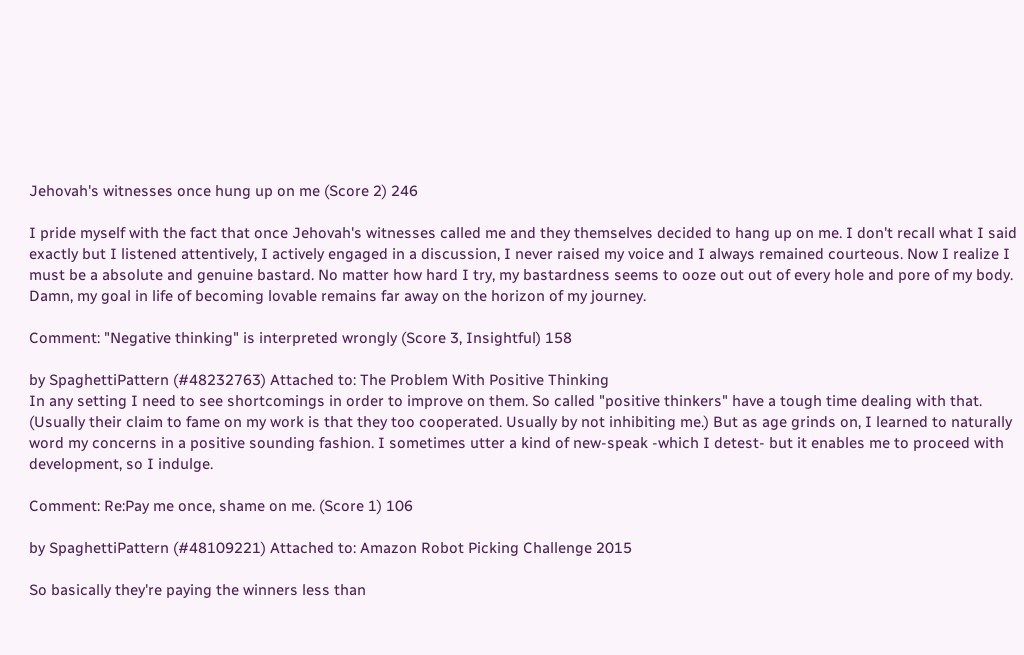Jehovah's witnesses once hung up on me (Score 2) 246

I pride myself with the fact that once Jehovah's witnesses called me and they themselves decided to hang up on me. I don't recall what I said exactly but I listened attentively, I actively engaged in a discussion, I never raised my voice and I always remained courteous. Now I realize I must be a absolute and genuine bastard. No matter how hard I try, my bastardness seems to ooze out out of every hole and pore of my body. Damn, my goal in life of becoming lovable remains far away on the horizon of my journey.

Comment: "Negative thinking" is interpreted wrongly (Score 3, Insightful) 158

by SpaghettiPattern (#48232763) Attached to: The Problem With Positive Thinking
In any setting I need to see shortcomings in order to improve on them. So called "positive thinkers" have a tough time dealing with that. (Usually their claim to fame on my work is that they too cooperated. Usually by not inhibiting me.) But as age grinds on, I learned to naturally word my concerns in a positive sounding fashion. I sometimes utter a kind of new-speak -which I detest- but it enables me to proceed with development, so I indulge.

Comment: Re:Pay me once, shame on me. (Score 1) 106

by SpaghettiPattern (#48109221) Attached to: Amazon Robot Picking Challenge 2015

So basically they're paying the winners less than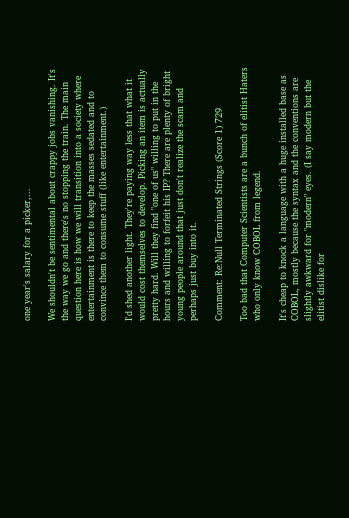one year's salary for a picker,...

We shouldn't be sentimental about crappy jobs vanishing. It's the way we go and there's no stopping the train. The main question here is how we will transition into a society where entertainment is there to keep the masses sedated and to convince them to consume stuff (like entertainment.)

I'd shed another light. They're paying way less that what it would cost themselves to develop. Picking an item is actually pretty hard. Will they find "one of us" willing to put in the hours and willing to forfeit his IP? There are plenty of bright young people around that just don't realize the scam and perhaps just buy into it.

Comment: Re:Null Terminated Strings (Score 1) 729

Too bad that Computer Scientists are a bunch of elitist Haters who only know COBOL from legend.

It's cheap to knock a language with a huge installed base as COBOL, mostly because the syntax and the conventions are slightly awkward for "modern" eyes. (I say modern but the elitist dislike for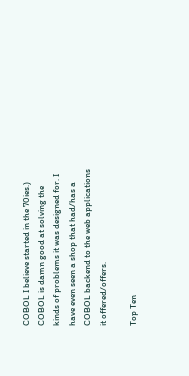COBOL I believe started in the 70ies.) COBOL is damn good at solving the kinds of problems it was designed for. I have even seen a shop that had/has a COBOL backend to the web applications it offered/offers.

Top Ten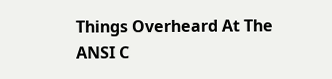Things Overheard At The ANSI C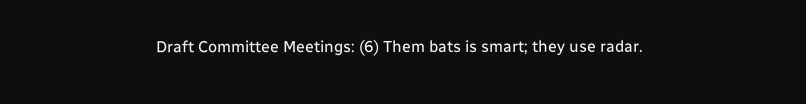Draft Committee Meetings: (6) Them bats is smart; they use radar.